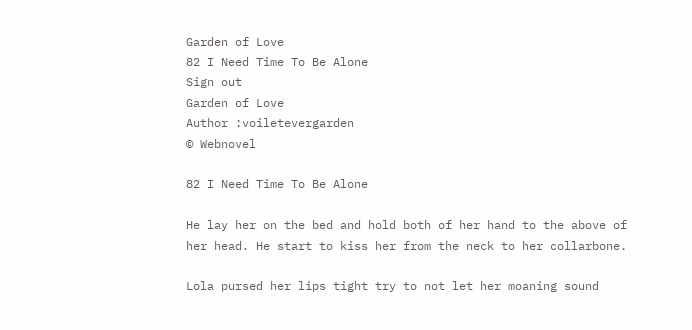Garden of Love
82 I Need Time To Be Alone
Sign out
Garden of Love
Author :voiletevergarden
© Webnovel

82 I Need Time To Be Alone

He lay her on the bed and hold both of her hand to the above of her head. He start to kiss her from the neck to her collarbone.

Lola pursed her lips tight try to not let her moaning sound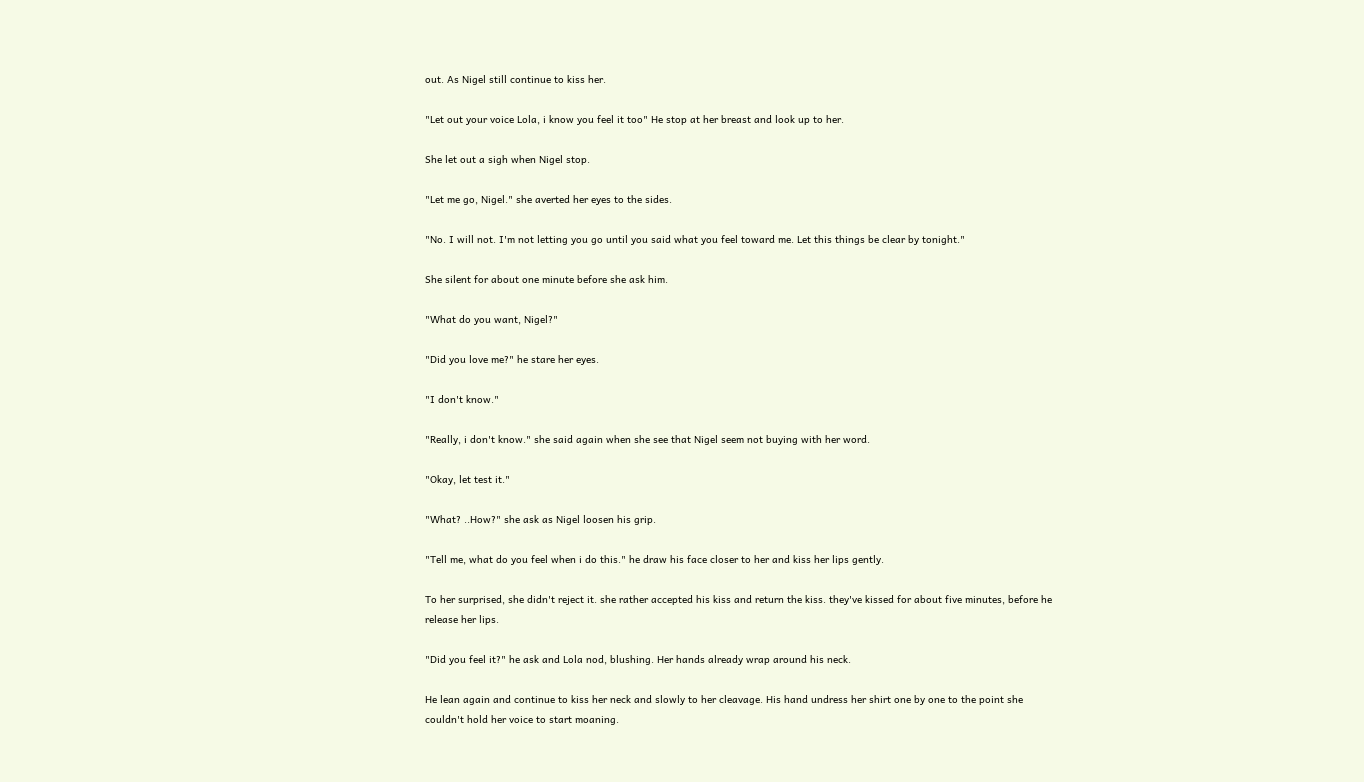out. As Nigel still continue to kiss her.

"Let out your voice Lola, i know you feel it too" He stop at her breast and look up to her.

She let out a sigh when Nigel stop.

"Let me go, Nigel." she averted her eyes to the sides.

"No. I will not. I'm not letting you go until you said what you feel toward me. Let this things be clear by tonight."

She silent for about one minute before she ask him.

"What do you want, Nigel?"

"Did you love me?" he stare her eyes.

"I don't know."

"Really, i don't know." she said again when she see that Nigel seem not buying with her word.

"Okay, let test it."

"What? ..How?" she ask as Nigel loosen his grip.

"Tell me, what do you feel when i do this." he draw his face closer to her and kiss her lips gently.

To her surprised, she didn't reject it. she rather accepted his kiss and return the kiss. they've kissed for about five minutes, before he release her lips.

"Did you feel it?" he ask and Lola nod, blushing. Her hands already wrap around his neck.

He lean again and continue to kiss her neck and slowly to her cleavage. His hand undress her shirt one by one to the point she couldn't hold her voice to start moaning.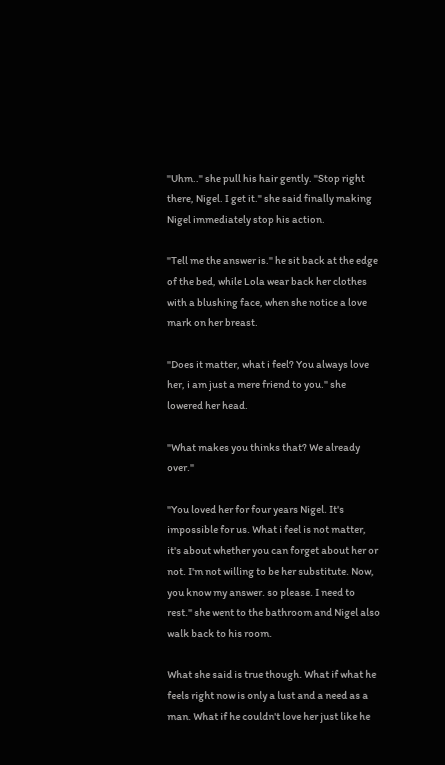"Uhm.." she pull his hair gently. "Stop right there, Nigel. I get it." she said finally making Nigel immediately stop his action.

"Tell me the answer is." he sit back at the edge of the bed, while Lola wear back her clothes with a blushing face, when she notice a love mark on her breast.

"Does it matter, what i feel? You always love her, i am just a mere friend to you." she lowered her head.

"What makes you thinks that? We already over."

"You loved her for four years Nigel. It's impossible for us. What i feel is not matter, it's about whether you can forget about her or not. I'm not willing to be her substitute. Now, you know my answer. so please. I need to rest." she went to the bathroom and Nigel also walk back to his room.

What she said is true though. What if what he feels right now is only a lust and a need as a man. What if he couldn't love her just like he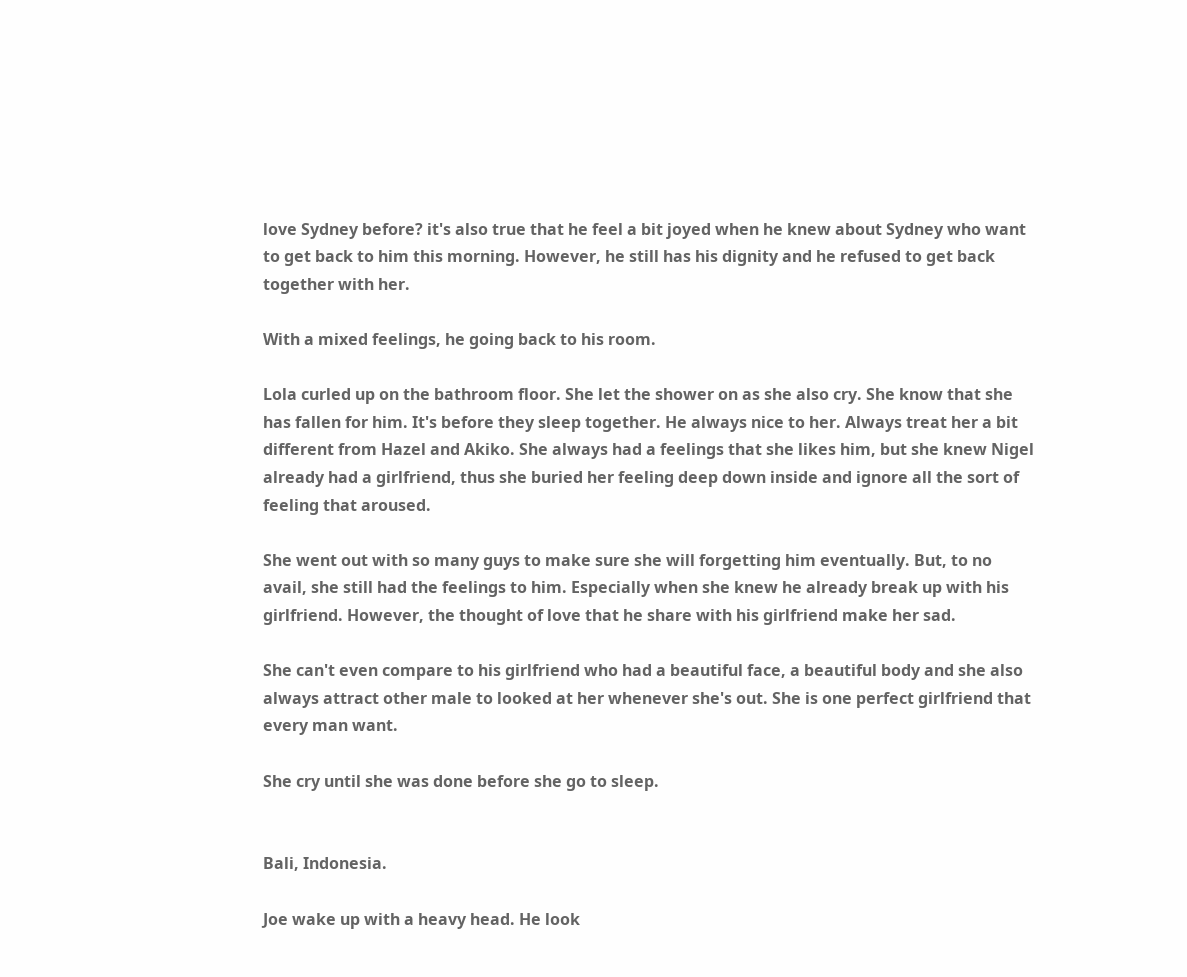love Sydney before? it's also true that he feel a bit joyed when he knew about Sydney who want to get back to him this morning. However, he still has his dignity and he refused to get back together with her.

With a mixed feelings, he going back to his room.

Lola curled up on the bathroom floor. She let the shower on as she also cry. She know that she has fallen for him. It's before they sleep together. He always nice to her. Always treat her a bit different from Hazel and Akiko. She always had a feelings that she likes him, but she knew Nigel already had a girlfriend, thus she buried her feeling deep down inside and ignore all the sort of feeling that aroused.

She went out with so many guys to make sure she will forgetting him eventually. But, to no avail, she still had the feelings to him. Especially when she knew he already break up with his girlfriend. However, the thought of love that he share with his girlfriend make her sad.

She can't even compare to his girlfriend who had a beautiful face, a beautiful body and she also always attract other male to looked at her whenever she's out. She is one perfect girlfriend that every man want.

She cry until she was done before she go to sleep.


Bali, Indonesia.

Joe wake up with a heavy head. He look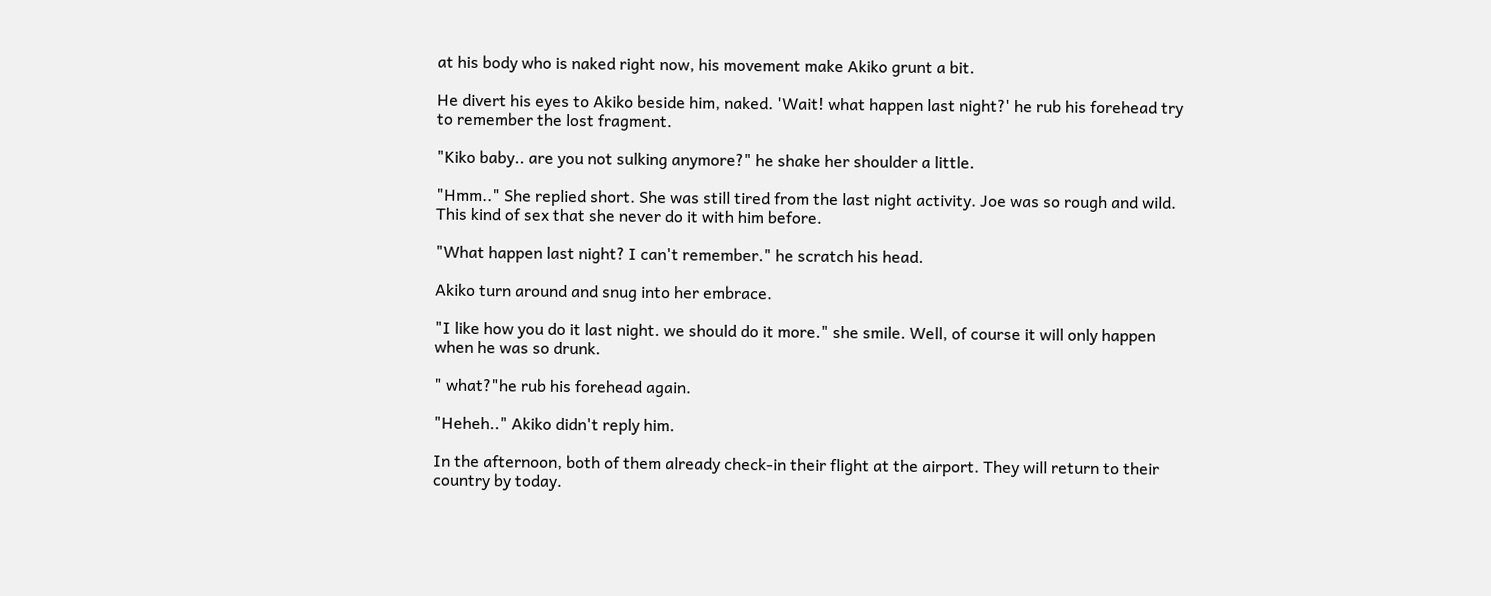at his body who is naked right now, his movement make Akiko grunt a bit.

He divert his eyes to Akiko beside him, naked. 'Wait! what happen last night?' he rub his forehead try to remember the lost fragment.

"Kiko baby.. are you not sulking anymore?" he shake her shoulder a little.

"Hmm.." She replied short. She was still tired from the last night activity. Joe was so rough and wild. This kind of sex that she never do it with him before.

"What happen last night? I can't remember." he scratch his head.

Akiko turn around and snug into her embrace.

"I like how you do it last night. we should do it more." she smile. Well, of course it will only happen when he was so drunk.

" what?"he rub his forehead again.

"Heheh.." Akiko didn't reply him.

In the afternoon, both of them already check-in their flight at the airport. They will return to their country by today.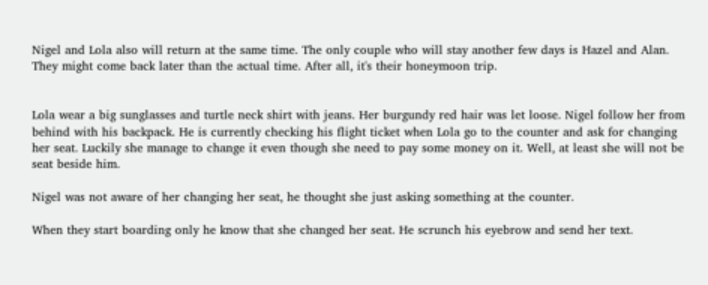Nigel and Lola also will return at the same time. The only couple who will stay another few days is Hazel and Alan. They might come back later than the actual time. After all, it's their honeymoon trip.


Lola wear a big sunglasses and turtle neck shirt with jeans. Her burgundy red hair was let loose. Nigel follow her from behind with his backpack. He is currently checking his flight ticket when Lola go to the counter and ask for changing her seat. Luckily she manage to change it even though she need to pay some money on it. Well, at least she will not be seat beside him.

Nigel was not aware of her changing her seat, he thought she just asking something at the counter.

When they start boarding only he know that she changed her seat. He scrunch his eyebrow and send her text.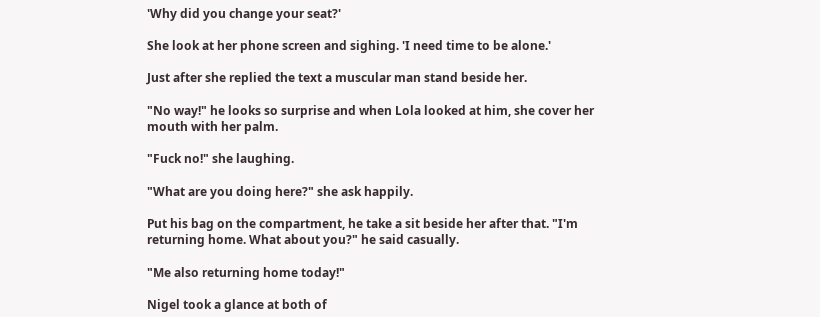'Why did you change your seat?'

She look at her phone screen and sighing. 'I need time to be alone.'

Just after she replied the text a muscular man stand beside her.

"No way!" he looks so surprise and when Lola looked at him, she cover her mouth with her palm.

"Fuck no!" she laughing.

"What are you doing here?" she ask happily.

Put his bag on the compartment, he take a sit beside her after that. "I'm returning home. What about you?" he said casually.

"Me also returning home today!"

Nigel took a glance at both of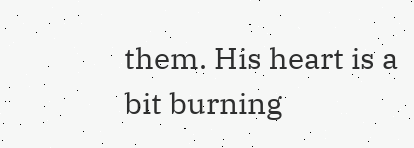them. His heart is a bit burning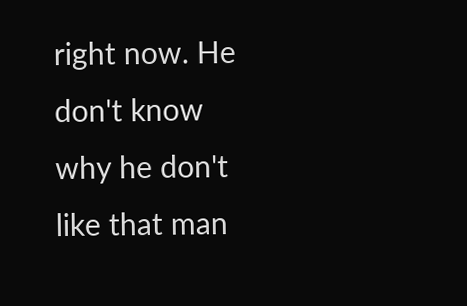right now. He don't know why he don't like that man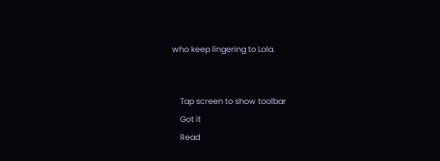who keep lingering to Lola.


    Tap screen to show toolbar
    Got it
    Read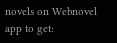novels on Webnovel app to get: